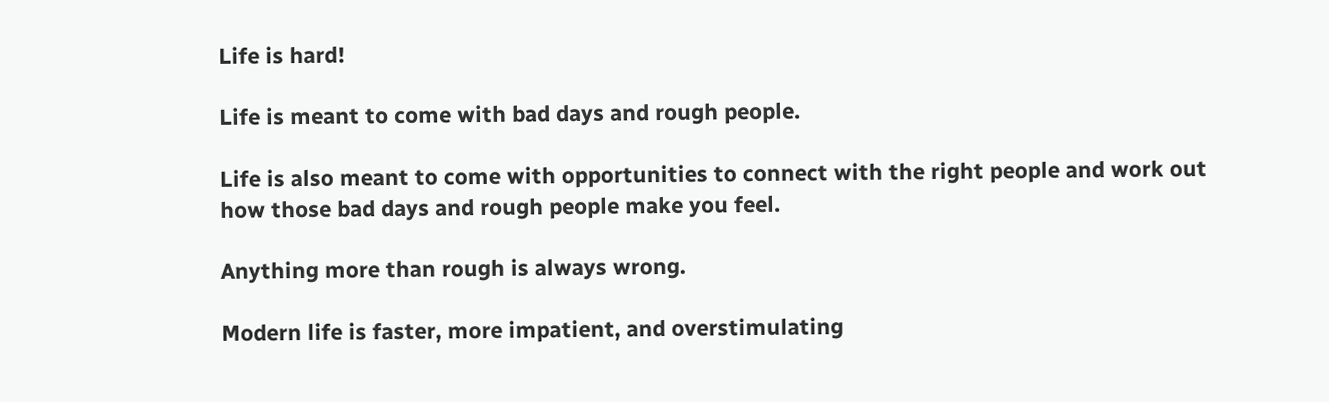Life is hard!

Life is meant to come with bad days and rough people.

Life is also meant to come with opportunities to connect with the right people and work out how those bad days and rough people make you feel.

Anything more than rough is always wrong.

Modern life is faster, more impatient, and overstimulating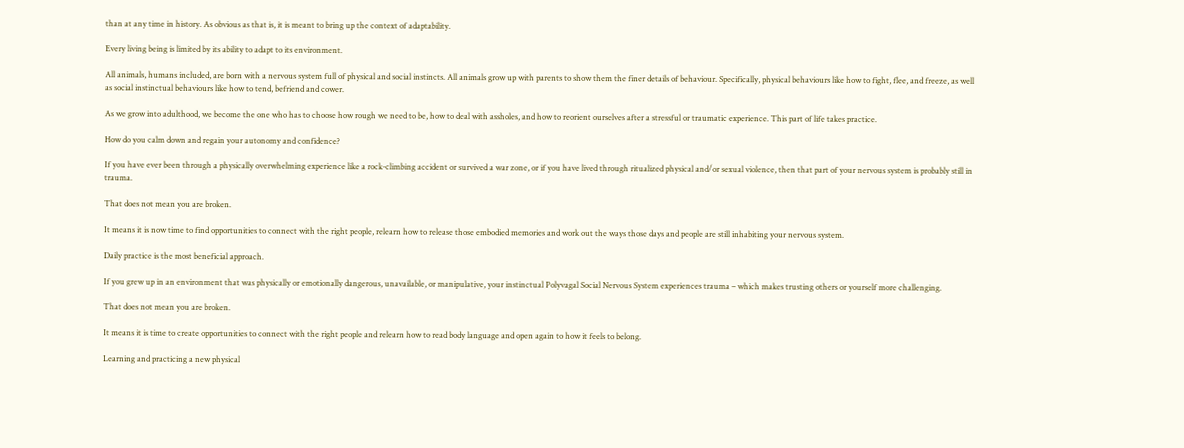than at any time in history. As obvious as that is, it is meant to bring up the context of adaptability.

Every living being is limited by its ability to adapt to its environment.

All animals, humans included, are born with a nervous system full of physical and social instincts. All animals grow up with parents to show them the finer details of behaviour. Specifically, physical behaviours like how to fight, flee, and freeze, as well as social instinctual behaviours like how to tend, befriend and cower.

As we grow into adulthood, we become the one who has to choose how rough we need to be, how to deal with assholes, and how to reorient ourselves after a stressful or traumatic experience. This part of life takes practice.

How do you calm down and regain your autonomy and confidence?

If you have ever been through a physically overwhelming experience like a rock-climbing accident or survived a war zone, or if you have lived through ritualized physical and/or sexual violence, then that part of your nervous system is probably still in trauma.

That does not mean you are broken.

It means it is now time to find opportunities to connect with the right people, relearn how to release those embodied memories and work out the ways those days and people are still inhabiting your nervous system.

Daily practice is the most beneficial approach.

If you grew up in an environment that was physically or emotionally dangerous, unavailable, or manipulative, your instinctual Polyvagal Social Nervous System experiences trauma – which makes trusting others or yourself more challenging.

That does not mean you are broken.

It means it is time to create opportunities to connect with the right people and relearn how to read body language and open again to how it feels to belong.

Learning and practicing a new physical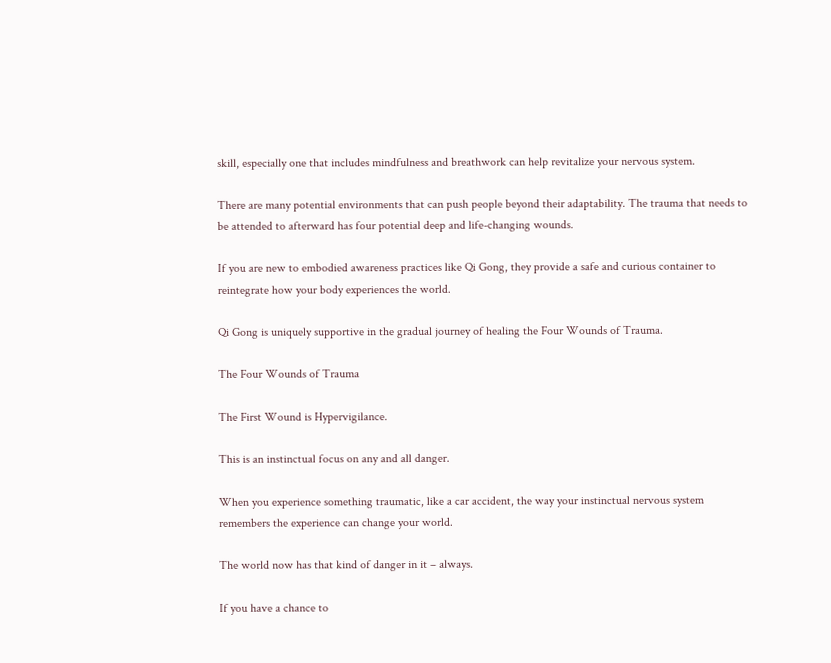skill, especially one that includes mindfulness and breathwork can help revitalize your nervous system.

There are many potential environments that can push people beyond their adaptability. The trauma that needs to be attended to afterward has four potential deep and life-changing wounds.

If you are new to embodied awareness practices like Qi Gong, they provide a safe and curious container to reintegrate how your body experiences the world.

Qi Gong is uniquely supportive in the gradual journey of healing the Four Wounds of Trauma.

The Four Wounds of Trauma

The First Wound is Hypervigilance.

This is an instinctual focus on any and all danger.

When you experience something traumatic, like a car accident, the way your instinctual nervous system remembers the experience can change your world.

The world now has that kind of danger in it – always.

If you have a chance to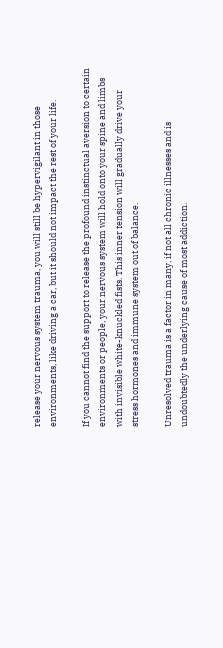release your nervous system trauma, you will still be hypervigilant in those environments, like driving a car, but it should not impact the rest of your life.

If you cannot find the support to release the profound instinctual aversion to certain environments or people, your nervous system will hold onto your spine and limbs with invisible white-knuckled fists. This inner tension will gradually drive your stress hormones and immune system out of balance.

Unresolved trauma is a factor in many, if not all chronic illnesses and is undoubtedly the underlying cause of most addiction.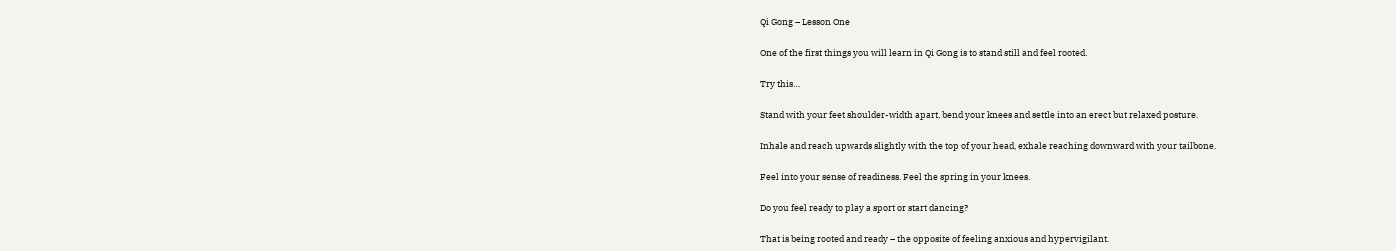Qi Gong – Lesson One

One of the first things you will learn in Qi Gong is to stand still and feel rooted.

Try this…

Stand with your feet shoulder-width apart, bend your knees and settle into an erect but relaxed posture.

Inhale and reach upwards slightly with the top of your head, exhale reaching downward with your tailbone.

Feel into your sense of readiness. Feel the spring in your knees.

Do you feel ready to play a sport or start dancing?

That is being rooted and ready – the opposite of feeling anxious and hypervigilant.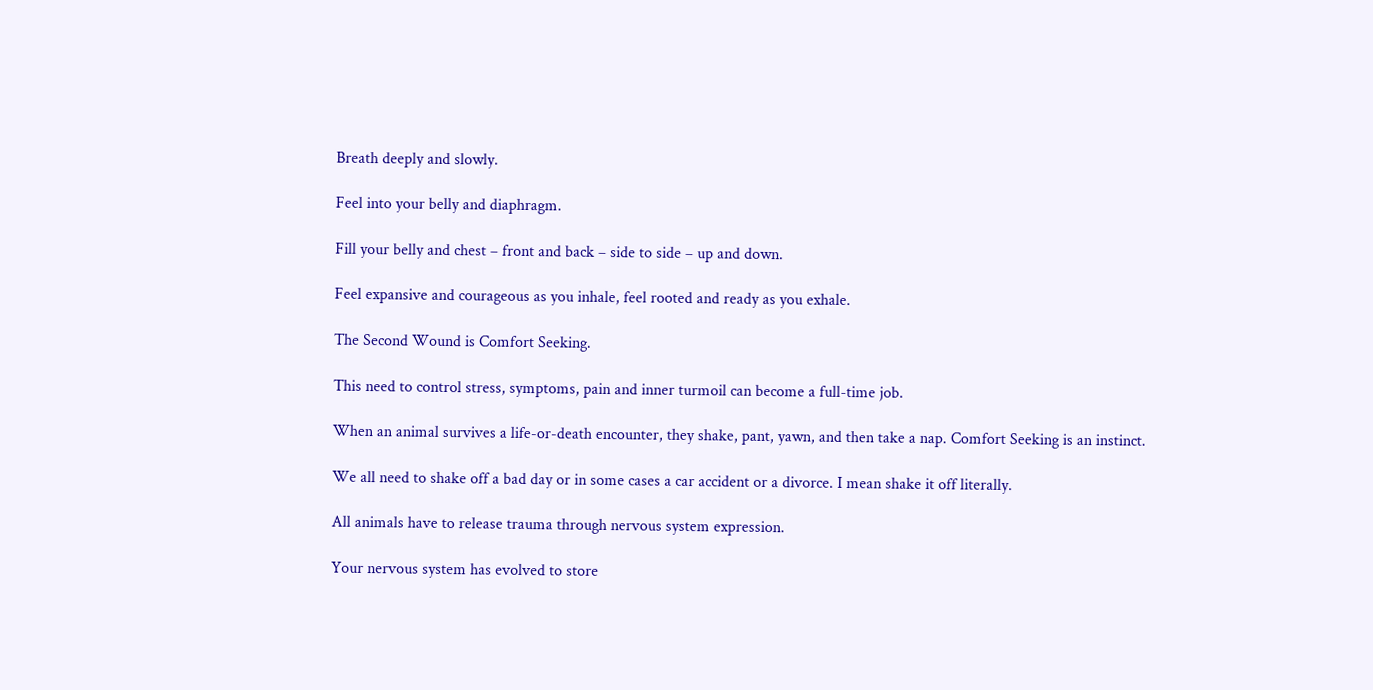Breath deeply and slowly.

Feel into your belly and diaphragm.

Fill your belly and chest – front and back – side to side – up and down.

Feel expansive and courageous as you inhale, feel rooted and ready as you exhale.

The Second Wound is Comfort Seeking.

This need to control stress, symptoms, pain and inner turmoil can become a full-time job.

When an animal survives a life-or-death encounter, they shake, pant, yawn, and then take a nap. Comfort Seeking is an instinct.

We all need to shake off a bad day or in some cases a car accident or a divorce. I mean shake it off literally.

All animals have to release trauma through nervous system expression.

Your nervous system has evolved to store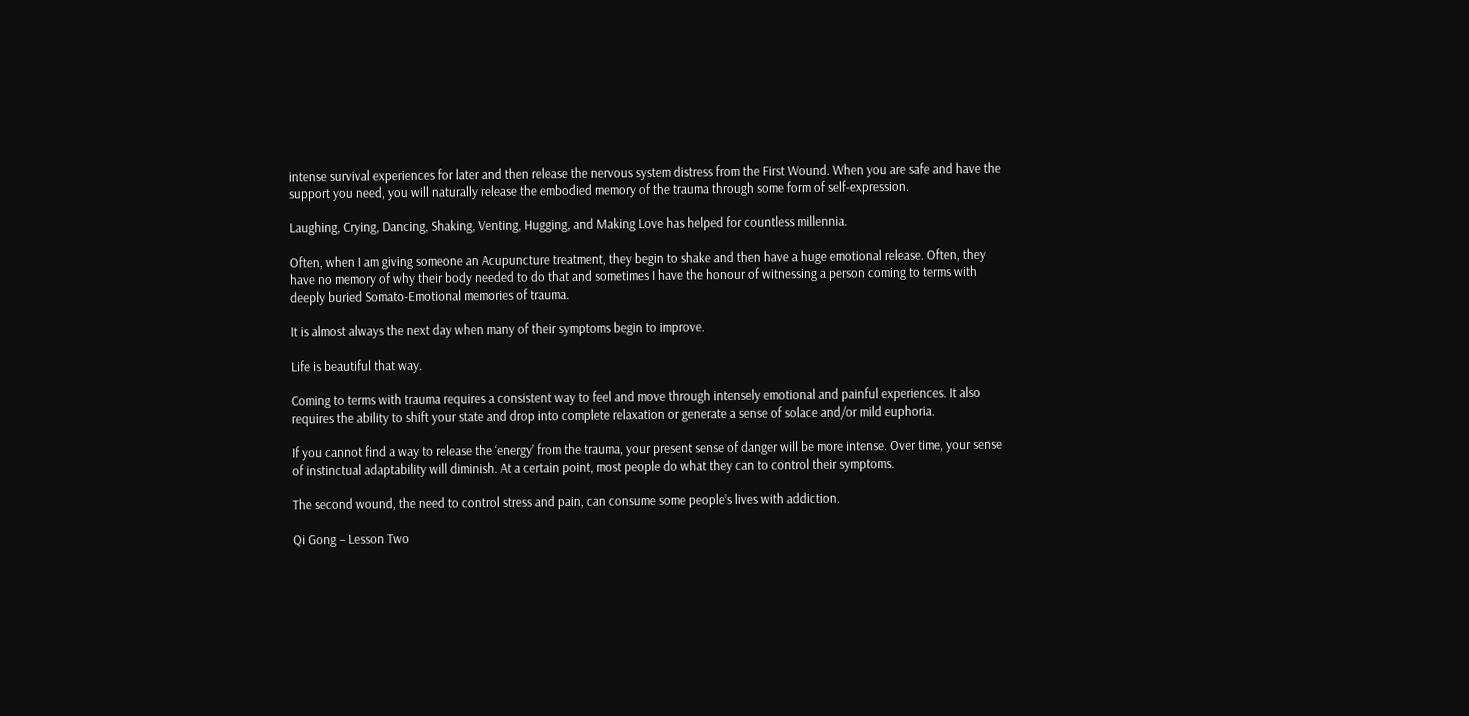intense survival experiences for later and then release the nervous system distress from the First Wound. When you are safe and have the support you need, you will naturally release the embodied memory of the trauma through some form of self-expression.

Laughing, Crying, Dancing, Shaking, Venting, Hugging, and Making Love has helped for countless millennia.

Often, when I am giving someone an Acupuncture treatment, they begin to shake and then have a huge emotional release. Often, they have no memory of why their body needed to do that and sometimes I have the honour of witnessing a person coming to terms with deeply buried Somato-Emotional memories of trauma.

It is almost always the next day when many of their symptoms begin to improve.

Life is beautiful that way.

Coming to terms with trauma requires a consistent way to feel and move through intensely emotional and painful experiences. It also requires the ability to shift your state and drop into complete relaxation or generate a sense of solace and/or mild euphoria.

If you cannot find a way to release the ‘energy’ from the trauma, your present sense of danger will be more intense. Over time, your sense of instinctual adaptability will diminish. At a certain point, most people do what they can to control their symptoms.

The second wound, the need to control stress and pain, can consume some people’s lives with addiction.

Qi Gong – Lesson Two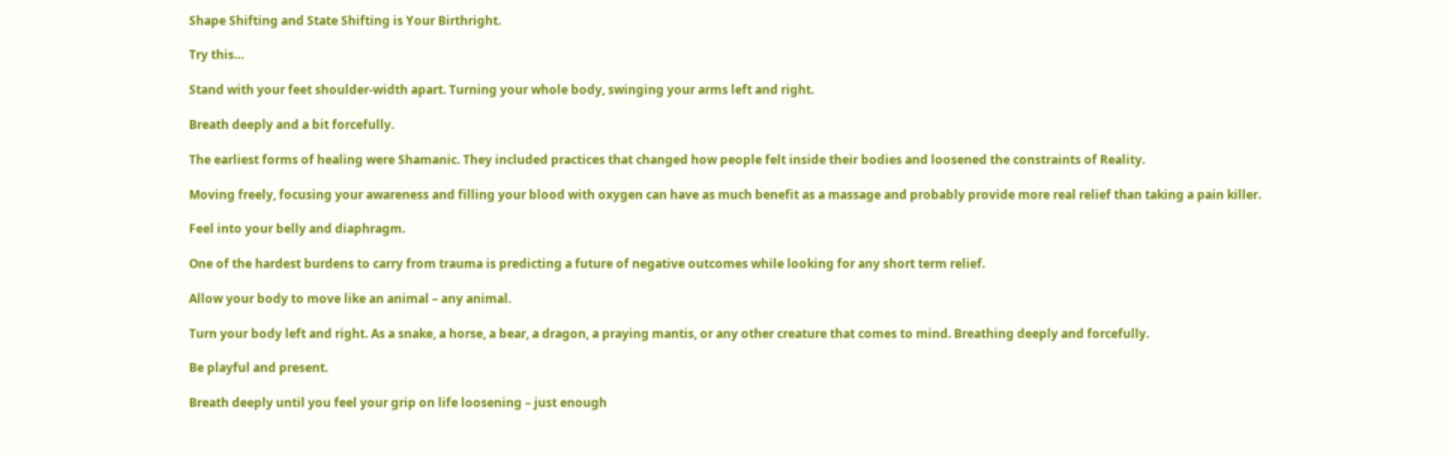Shape Shifting and State Shifting is Your Birthright.

Try this…

Stand with your feet shoulder-width apart. Turning your whole body, swinging your arms left and right.

Breath deeply and a bit forcefully.

The earliest forms of healing were Shamanic. They included practices that changed how people felt inside their bodies and loosened the constraints of Reality.

Moving freely, focusing your awareness and filling your blood with oxygen can have as much benefit as a massage and probably provide more real relief than taking a pain killer.

Feel into your belly and diaphragm.

One of the hardest burdens to carry from trauma is predicting a future of negative outcomes while looking for any short term relief.

Allow your body to move like an animal – any animal.

Turn your body left and right. As a snake, a horse, a bear, a dragon, a praying mantis, or any other creature that comes to mind. Breathing deeply and forcefully.

Be playful and present.

Breath deeply until you feel your grip on life loosening – just enough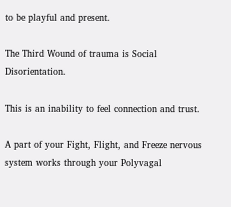to be playful and present.

The Third Wound of trauma is Social Disorientation.

This is an inability to feel connection and trust.

A part of your Fight, Flight, and Freeze nervous system works through your Polyvagal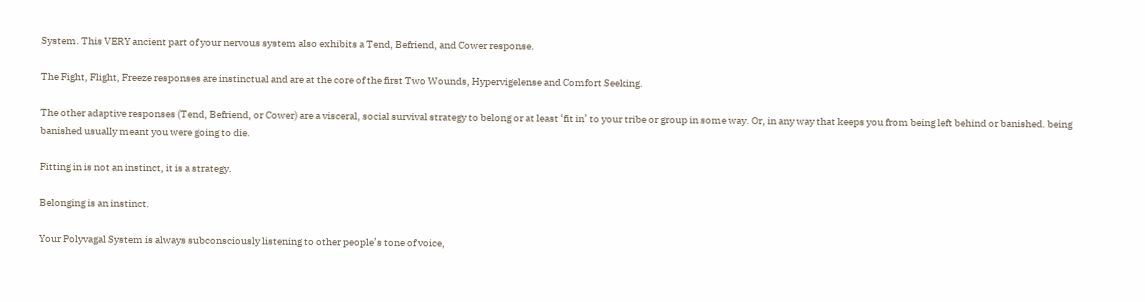System. This VERY ancient part of your nervous system also exhibits a Tend, Befriend, and Cower response.

The Fight, Flight, Freeze responses are instinctual and are at the core of the first Two Wounds, Hypervigelense and Comfort Seeking.

The other adaptive responses (Tend, Befriend, or Cower) are a visceral, social survival strategy to belong or at least ‘fit in’ to your tribe or group in some way. Or, in any way that keeps you from being left behind or banished. being banished usually meant you were going to die.

Fitting in is not an instinct, it is a strategy.

Belonging is an instinct.

Your Polyvagal System is always subconsciously listening to other people’s tone of voice,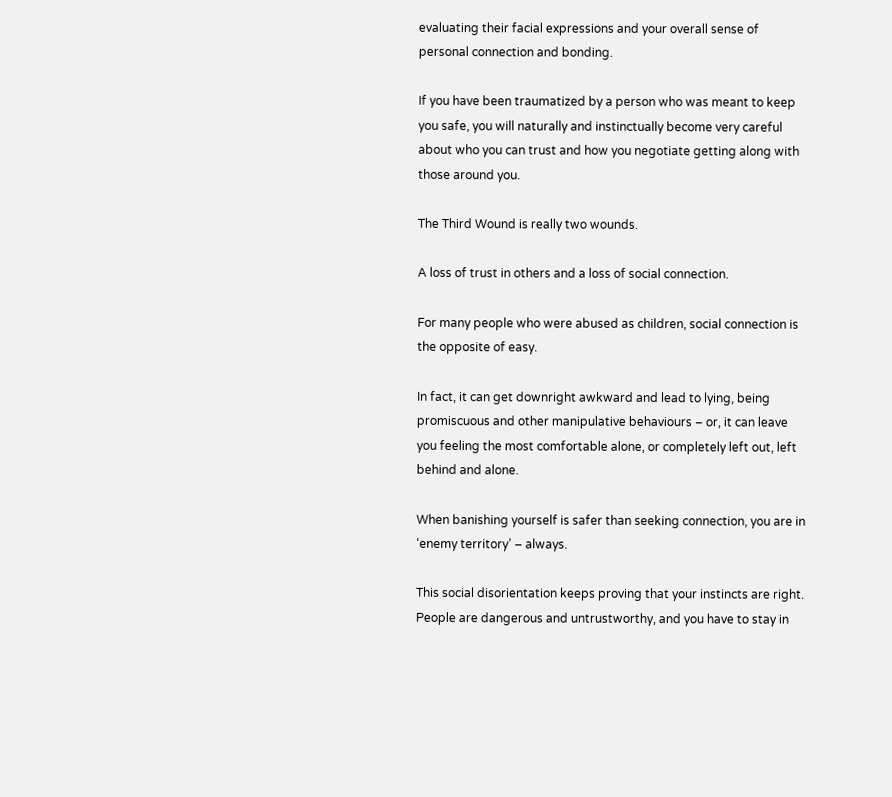evaluating their facial expressions and your overall sense of personal connection and bonding.

If you have been traumatized by a person who was meant to keep you safe, you will naturally and instinctually become very careful about who you can trust and how you negotiate getting along with those around you.

The Third Wound is really two wounds.

A loss of trust in others and a loss of social connection.

For many people who were abused as children, social connection is the opposite of easy.

In fact, it can get downright awkward and lead to lying, being promiscuous and other manipulative behaviours – or, it can leave you feeling the most comfortable alone, or completely left out, left behind and alone.

When banishing yourself is safer than seeking connection, you are in ‘enemy territory’ – always.

This social disorientation keeps proving that your instincts are right. People are dangerous and untrustworthy, and you have to stay in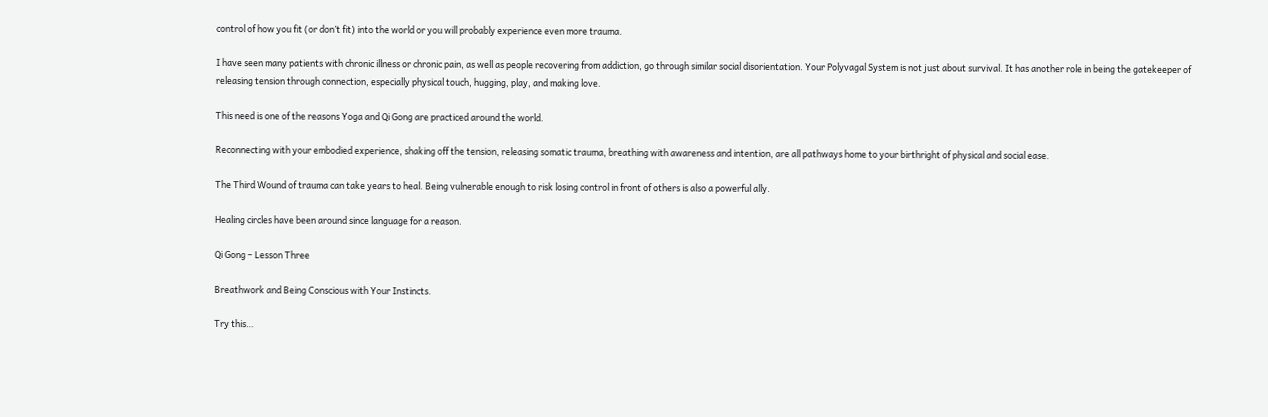control of how you fit (or don’t fit) into the world or you will probably experience even more trauma.

I have seen many patients with chronic illness or chronic pain, as well as people recovering from addiction, go through similar social disorientation. Your Polyvagal System is not just about survival. It has another role in being the gatekeeper of releasing tension through connection, especially physical touch, hugging, play, and making love.

This need is one of the reasons Yoga and Qi Gong are practiced around the world.

Reconnecting with your embodied experience, shaking off the tension, releasing somatic trauma, breathing with awareness and intention, are all pathways home to your birthright of physical and social ease.

The Third Wound of trauma can take years to heal. Being vulnerable enough to risk losing control in front of others is also a powerful ally.

Healing circles have been around since language for a reason.

Qi Gong – Lesson Three

Breathwork and Being Conscious with Your Instincts.

Try this…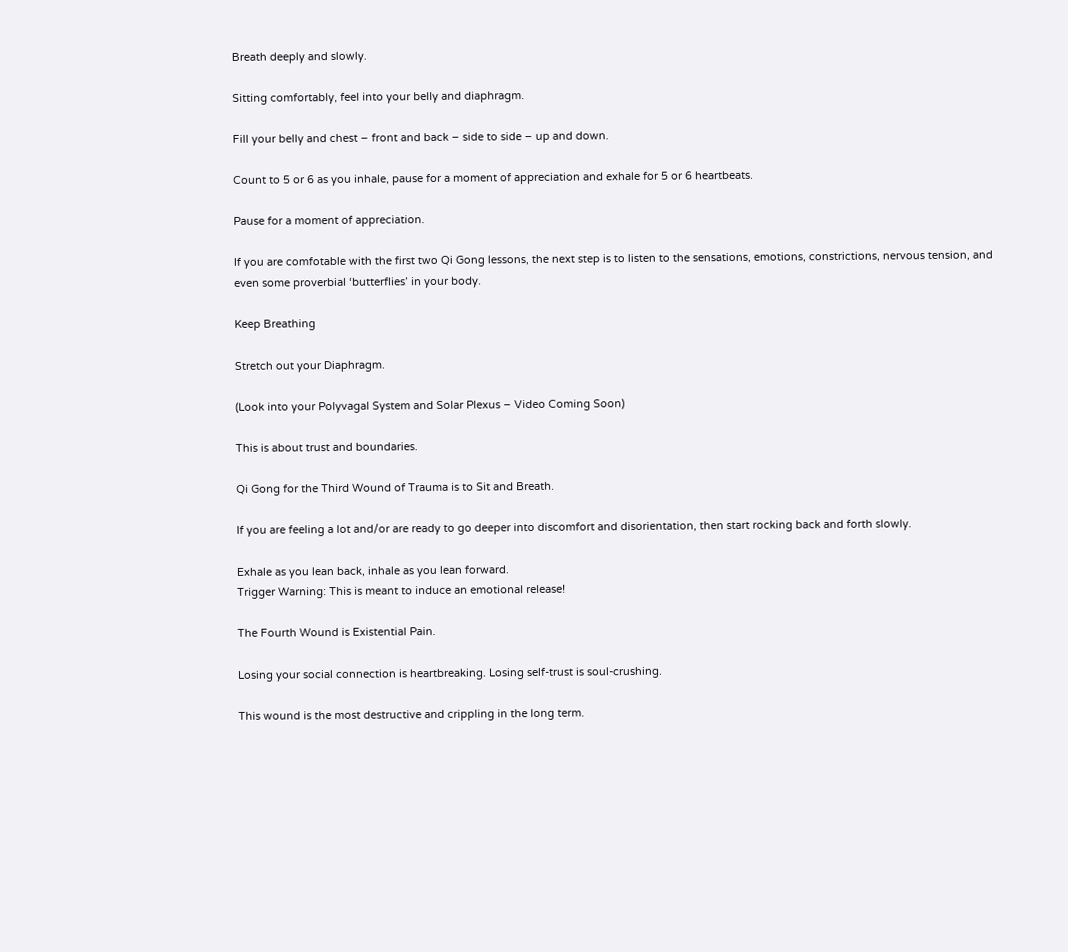Breath deeply and slowly.

Sitting comfortably, feel into your belly and diaphragm.

Fill your belly and chest – front and back – side to side – up and down.

Count to 5 or 6 as you inhale, pause for a moment of appreciation and exhale for 5 or 6 heartbeats.

Pause for a moment of appreciation.

If you are comfotable with the first two Qi Gong lessons, the next step is to listen to the sensations, emotions, constrictions, nervous tension, and even some proverbial ‘butterflies’ in your body.

Keep Breathing

Stretch out your Diaphragm.

(Look into your Polyvagal System and Solar Plexus – Video Coming Soon)

This is about trust and boundaries.

Qi Gong for the Third Wound of Trauma is to Sit and Breath.

If you are feeling a lot and/or are ready to go deeper into discomfort and disorientation, then start rocking back and forth slowly.

Exhale as you lean back, inhale as you lean forward.
Trigger Warning: This is meant to induce an emotional release!

The Fourth Wound is Existential Pain.

Losing your social connection is heartbreaking. Losing self-trust is soul-crushing.

This wound is the most destructive and crippling in the long term.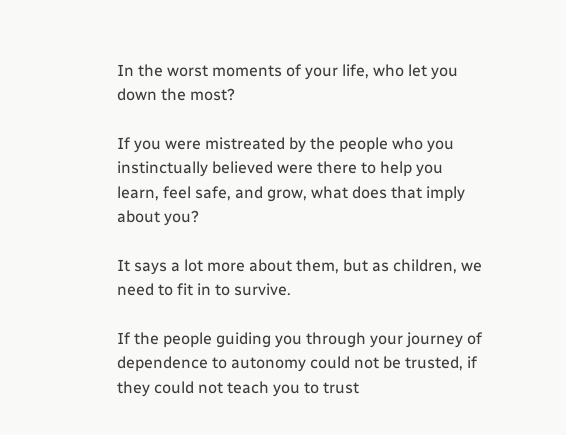In the worst moments of your life, who let you down the most?

If you were mistreated by the people who you instinctually believed were there to help you learn, feel safe, and grow, what does that imply about you?

It says a lot more about them, but as children, we need to fit in to survive.

If the people guiding you through your journey of dependence to autonomy could not be trusted, if they could not teach you to trust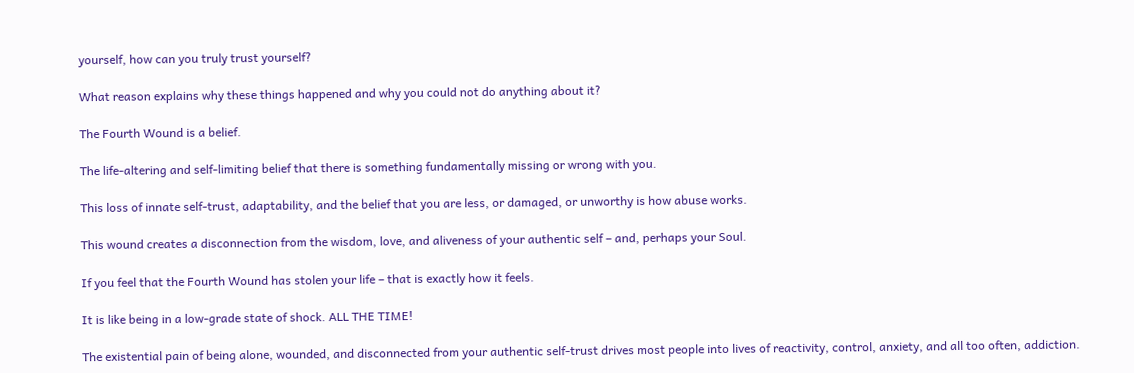yourself, how can you truly trust yourself?

What reason explains why these things happened and why you could not do anything about it?

The Fourth Wound is a belief.

The life-altering and self-limiting belief that there is something fundamentally missing or wrong with you.

This loss of innate self-trust, adaptability, and the belief that you are less, or damaged, or unworthy is how abuse works.

This wound creates a disconnection from the wisdom, love, and aliveness of your authentic self – and, perhaps your Soul.

If you feel that the Fourth Wound has stolen your life – that is exactly how it feels.

It is like being in a low-grade state of shock. ALL THE TIME!

The existential pain of being alone, wounded, and disconnected from your authentic self-trust drives most people into lives of reactivity, control, anxiety, and all too often, addiction.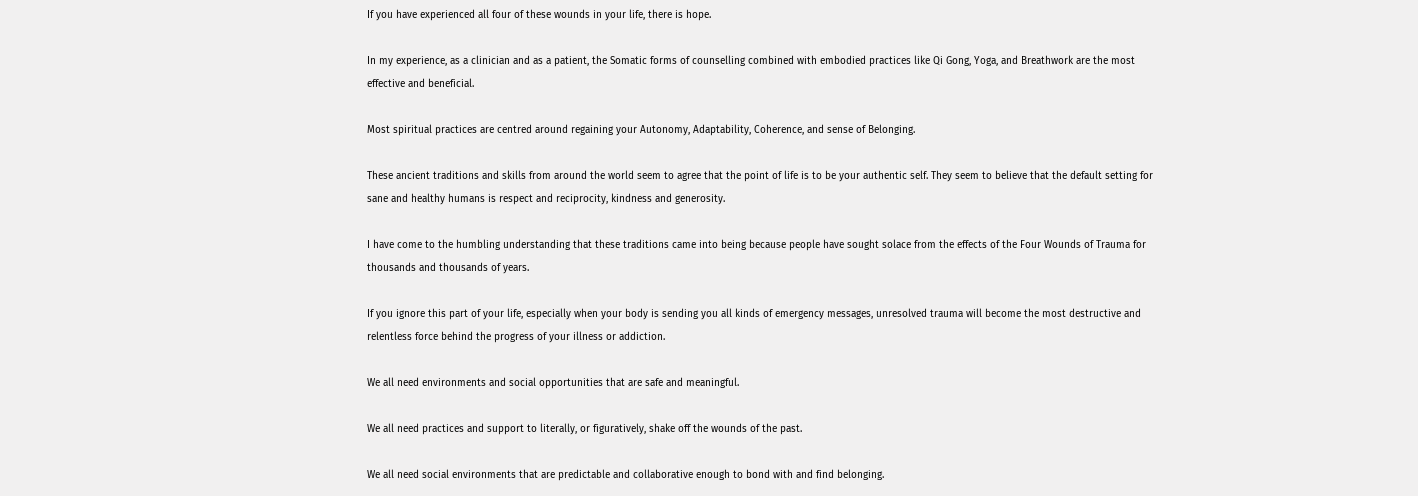If you have experienced all four of these wounds in your life, there is hope.

In my experience, as a clinician and as a patient, the Somatic forms of counselling combined with embodied practices like Qi Gong, Yoga, and Breathwork are the most effective and beneficial.

Most spiritual practices are centred around regaining your Autonomy, Adaptability, Coherence, and sense of Belonging.

These ancient traditions and skills from around the world seem to agree that the point of life is to be your authentic self. They seem to believe that the default setting for sane and healthy humans is respect and reciprocity, kindness and generosity.

I have come to the humbling understanding that these traditions came into being because people have sought solace from the effects of the Four Wounds of Trauma for thousands and thousands of years.

If you ignore this part of your life, especially when your body is sending you all kinds of emergency messages, unresolved trauma will become the most destructive and relentless force behind the progress of your illness or addiction.

We all need environments and social opportunities that are safe and meaningful.

We all need practices and support to literally, or figuratively, shake off the wounds of the past.

We all need social environments that are predictable and collaborative enough to bond with and find belonging.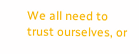We all need to trust ourselves, or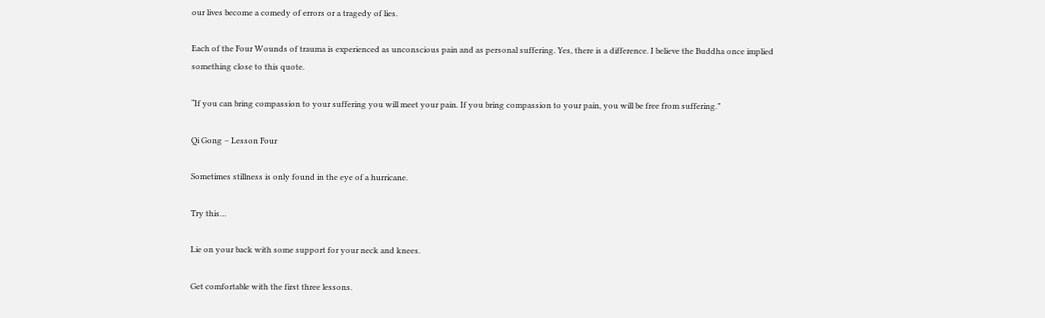our lives become a comedy of errors or a tragedy of lies.

Each of the Four Wounds of trauma is experienced as unconscious pain and as personal suffering. Yes, there is a difference. I believe the Buddha once implied something close to this quote.

“If you can bring compassion to your suffering you will meet your pain. If you bring compassion to your pain, you will be free from suffering.”

Qi Gong – Lesson Four

Sometimes stillness is only found in the eye of a hurricane.

Try this…

Lie on your back with some support for your neck and knees.

Get comfortable with the first three lessons.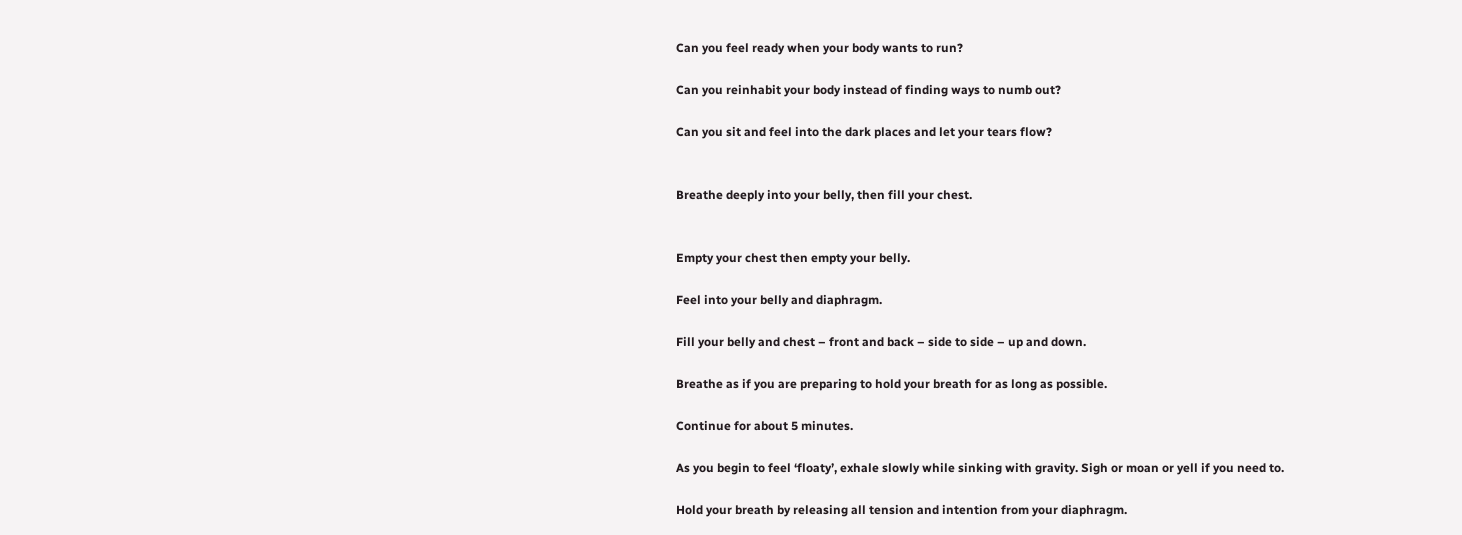Can you feel ready when your body wants to run?

Can you reinhabit your body instead of finding ways to numb out?

Can you sit and feel into the dark places and let your tears flow?


Breathe deeply into your belly, then fill your chest.


Empty your chest then empty your belly.

Feel into your belly and diaphragm.

Fill your belly and chest – front and back – side to side – up and down.

Breathe as if you are preparing to hold your breath for as long as possible.

Continue for about 5 minutes.

As you begin to feel ‘floaty’, exhale slowly while sinking with gravity. Sigh or moan or yell if you need to.

Hold your breath by releasing all tension and intention from your diaphragm.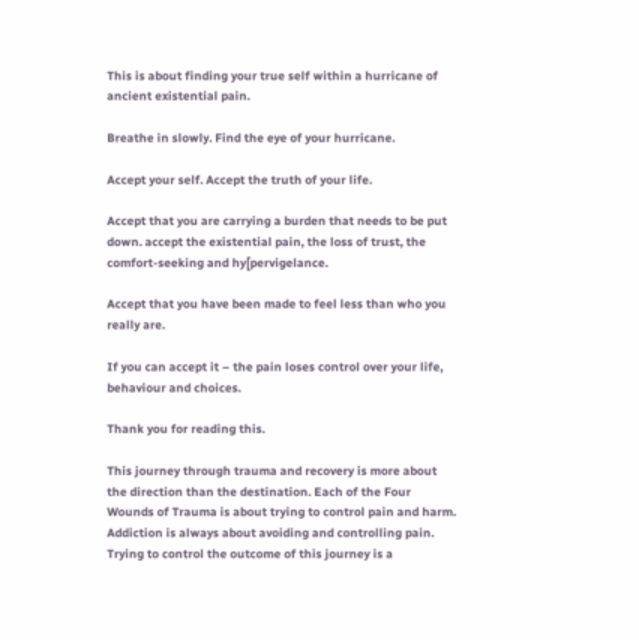This is about finding your true self within a hurricane of ancient existential pain.

Breathe in slowly. Find the eye of your hurricane.

Accept your self. Accept the truth of your life.

Accept that you are carrying a burden that needs to be put down. accept the existential pain, the loss of trust, the comfort-seeking and hy[pervigelance.

Accept that you have been made to feel less than who you really are.

If you can accept it – the pain loses control over your life, behaviour and choices.

Thank you for reading this.

This journey through trauma and recovery is more about the direction than the destination. Each of the Four Wounds of Trauma is about trying to control pain and harm. Addiction is always about avoiding and controlling pain. Trying to control the outcome of this journey is a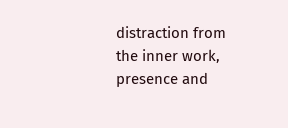distraction from the inner work, presence and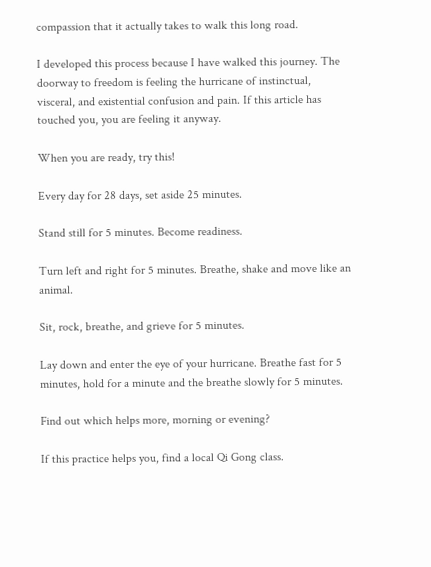compassion that it actually takes to walk this long road.

I developed this process because I have walked this journey. The doorway to freedom is feeling the hurricane of instinctual, visceral, and existential confusion and pain. If this article has touched you, you are feeling it anyway.

When you are ready, try this!

Every day for 28 days, set aside 25 minutes.

Stand still for 5 minutes. Become readiness.

Turn left and right for 5 minutes. Breathe, shake and move like an animal.

Sit, rock, breathe, and grieve for 5 minutes.

Lay down and enter the eye of your hurricane. Breathe fast for 5 minutes, hold for a minute and the breathe slowly for 5 minutes.

Find out which helps more, morning or evening?

If this practice helps you, find a local Qi Gong class.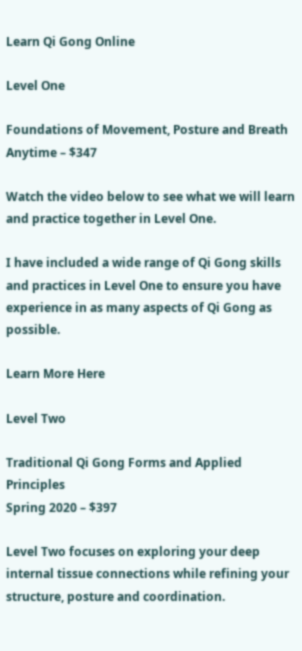Learn Qi Gong Online

Level One

Foundations of Movement, Posture and Breath
Anytime – $347

Watch the video below to see what we will learn and practice together in Level One.

I have included a wide range of Qi Gong skills and practices in Level One to ensure you have experience in as many aspects of Qi Gong as possible.

Learn More Here

Level Two

Traditional Qi Gong Forms and Applied Principles
Spring 2020 – $397

Level Two focuses on exploring your deep internal tissue connections while refining your structure, posture and coordination.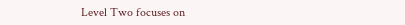Level Two focuses on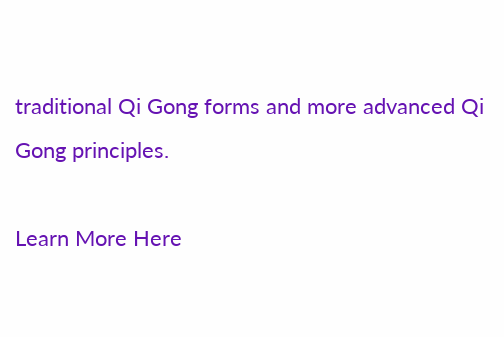traditional Qi Gong forms and more advanced Qi Gong principles.

Learn More Here